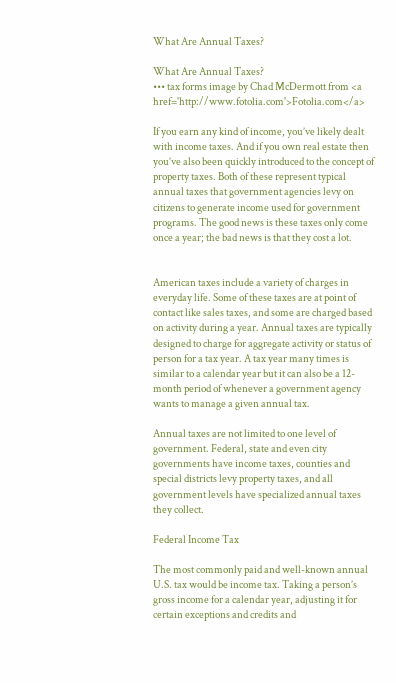What Are Annual Taxes?

What Are Annual Taxes?
••• tax forms image by Chad McDermott from <a href='http://www.fotolia.com'>Fotolia.com</a>

If you earn any kind of income, you’ve likely dealt with income taxes. And if you own real estate then you’ve also been quickly introduced to the concept of property taxes. Both of these represent typical annual taxes that government agencies levy on citizens to generate income used for government programs. The good news is these taxes only come once a year; the bad news is that they cost a lot.


American taxes include a variety of charges in everyday life. Some of these taxes are at point of contact like sales taxes, and some are charged based on activity during a year. Annual taxes are typically designed to charge for aggregate activity or status of person for a tax year. A tax year many times is similar to a calendar year but it can also be a 12-month period of whenever a government agency wants to manage a given annual tax.

Annual taxes are not limited to one level of government. Federal, state and even city governments have income taxes, counties and special districts levy property taxes, and all government levels have specialized annual taxes they collect.

Federal Income Tax

The most commonly paid and well-known annual U.S. tax would be income tax. Taking a person’s gross income for a calendar year, adjusting it for certain exceptions and credits and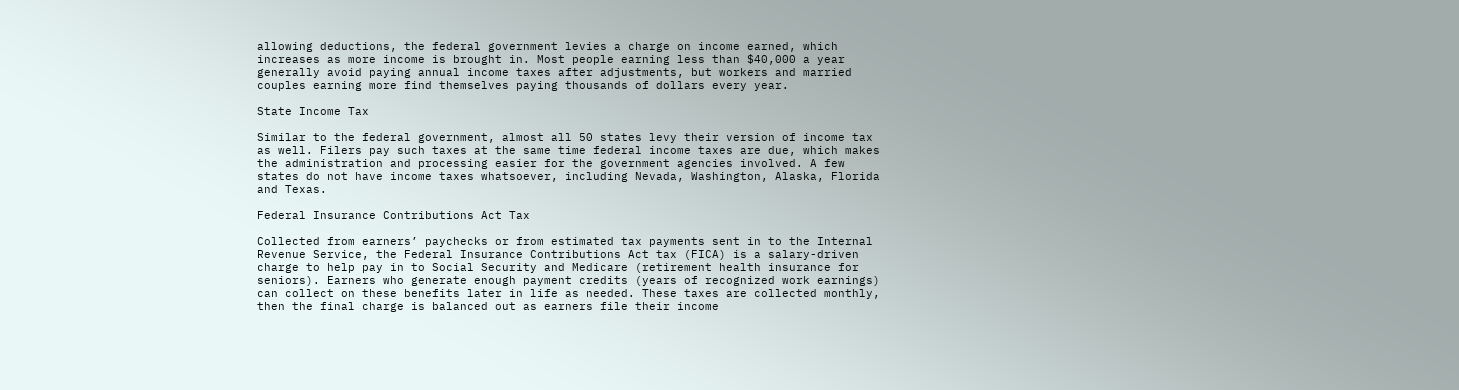allowing deductions, the federal government levies a charge on income earned, which increases as more income is brought in. Most people earning less than $40,000 a year generally avoid paying annual income taxes after adjustments, but workers and married couples earning more find themselves paying thousands of dollars every year.

State Income Tax

Similar to the federal government, almost all 50 states levy their version of income tax as well. Filers pay such taxes at the same time federal income taxes are due, which makes the administration and processing easier for the government agencies involved. A few states do not have income taxes whatsoever, including Nevada, Washington, Alaska, Florida and Texas.

Federal Insurance Contributions Act Tax

Collected from earners’ paychecks or from estimated tax payments sent in to the Internal Revenue Service, the Federal Insurance Contributions Act tax (FICA) is a salary-driven charge to help pay in to Social Security and Medicare (retirement health insurance for seniors). Earners who generate enough payment credits (years of recognized work earnings) can collect on these benefits later in life as needed. These taxes are collected monthly, then the final charge is balanced out as earners file their income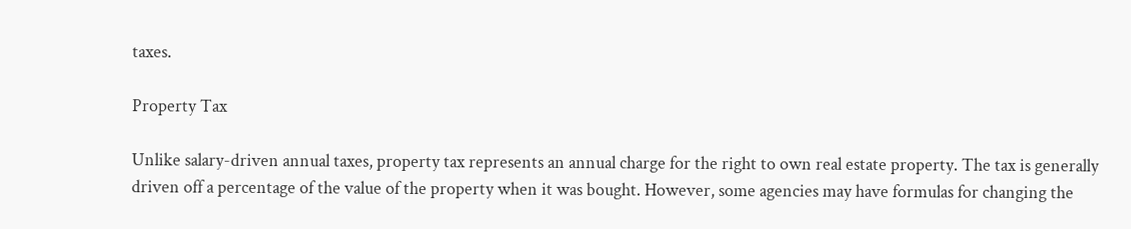taxes.

Property Tax

Unlike salary-driven annual taxes, property tax represents an annual charge for the right to own real estate property. The tax is generally driven off a percentage of the value of the property when it was bought. However, some agencies may have formulas for changing the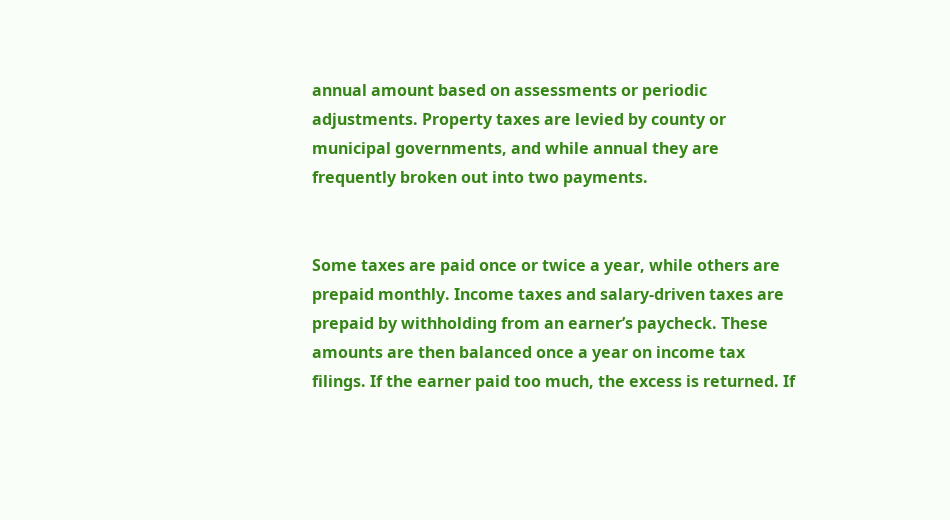annual amount based on assessments or periodic adjustments. Property taxes are levied by county or municipal governments, and while annual they are frequently broken out into two payments.


Some taxes are paid once or twice a year, while others are prepaid monthly. Income taxes and salary-driven taxes are prepaid by withholding from an earner’s paycheck. These amounts are then balanced once a year on income tax filings. If the earner paid too much, the excess is returned. If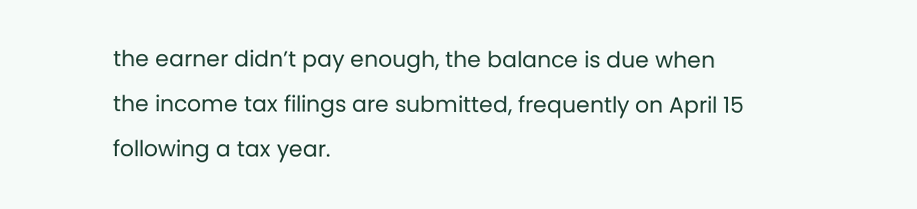the earner didn’t pay enough, the balance is due when the income tax filings are submitted, frequently on April 15 following a tax year.